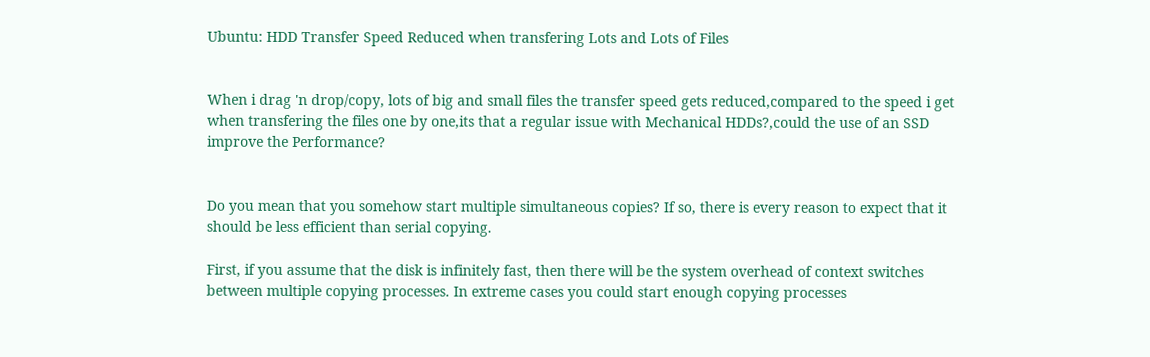Ubuntu: HDD Transfer Speed Reduced when transfering Lots and Lots of Files


When i drag 'n drop/copy, lots of big and small files the transfer speed gets reduced,compared to the speed i get when transfering the files one by one,its that a regular issue with Mechanical HDDs?,could the use of an SSD improve the Performance?


Do you mean that you somehow start multiple simultaneous copies? If so, there is every reason to expect that it should be less efficient than serial copying.

First, if you assume that the disk is infinitely fast, then there will be the system overhead of context switches between multiple copying processes. In extreme cases you could start enough copying processes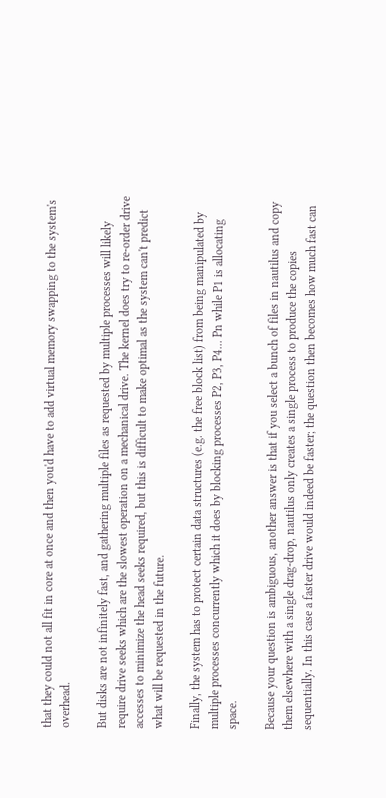that they could not all fit in core at once and then you'd have to add virtual memory swapping to the system's overhead.

But disks are not infinitely fast, and gathering multiple files as requested by multiple processes will likely require drive seeks which are the slowest operation on a mechanical drive. The kernel does try to re-order drive accesses to minimize the head seeks required, but this is difficult to make optimal as the system can't predict what will be requested in the future.

Finally, the system has to protect certain data structures (e.g. the free block list) from being manipulated by multiple processes concurrently which it does by blocking processes P2, P3, P4... Pn while P1 is allocating space.

Because your question is ambiguous, another answer is that if you select a bunch of files in nautilus and copy them elsewhere with a single drag-drop, nautilus only creates a single process to produce the copies sequentially. In this case a faster drive would indeed be faster; the question then becomes how much fast can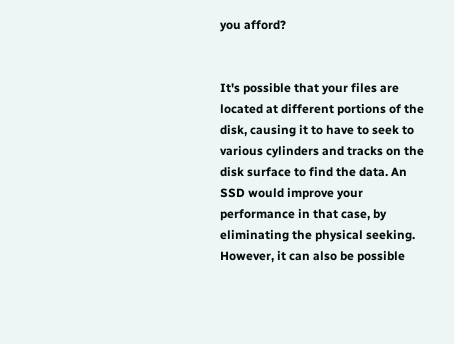you afford?


It's possible that your files are located at different portions of the disk, causing it to have to seek to various cylinders and tracks on the disk surface to find the data. An SSD would improve your performance in that case, by eliminating the physical seeking. However, it can also be possible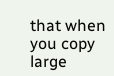that when you copy large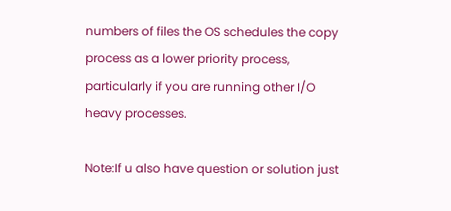numbers of files the OS schedules the copy process as a lower priority process, particularly if you are running other I/O heavy processes.

Note:If u also have question or solution just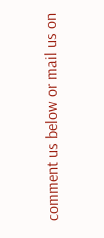comment us below or mail us on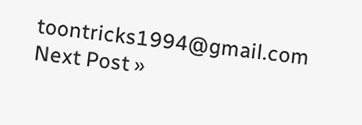toontricks1994@gmail.com
Next Post »